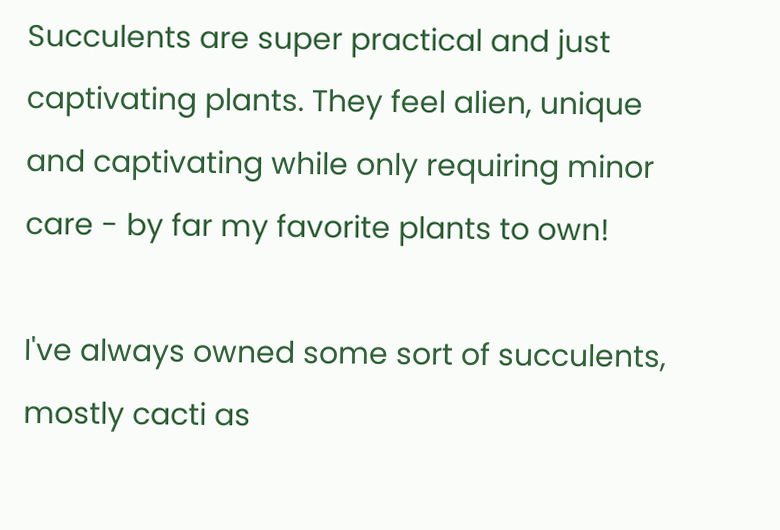Succulents are super practical and just captivating plants. They feel alien, unique and captivating while only requiring minor care - by far my favorite plants to own!

I've always owned some sort of succulents, mostly cacti as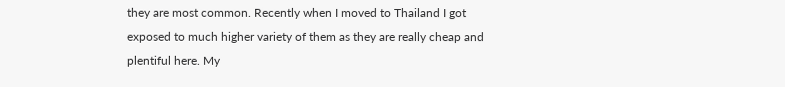they are most common. Recently when I moved to Thailand I got exposed to much higher variety of them as they are really cheap and plentiful here. My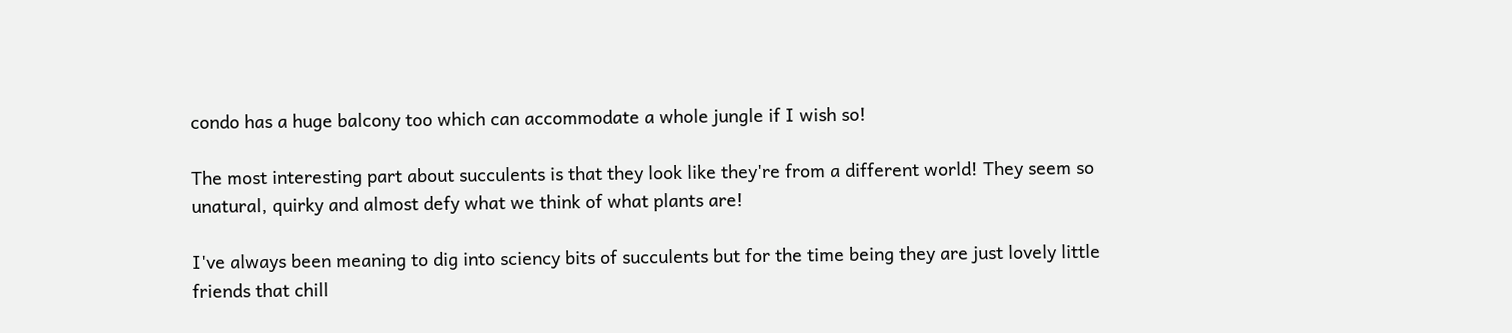condo has a huge balcony too which can accommodate a whole jungle if I wish so!

The most interesting part about succulents is that they look like they're from a different world! They seem so unatural, quirky and almost defy what we think of what plants are!

I've always been meaning to dig into sciency bits of succulents but for the time being they are just lovely little friends that chill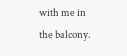with me in the balcony.